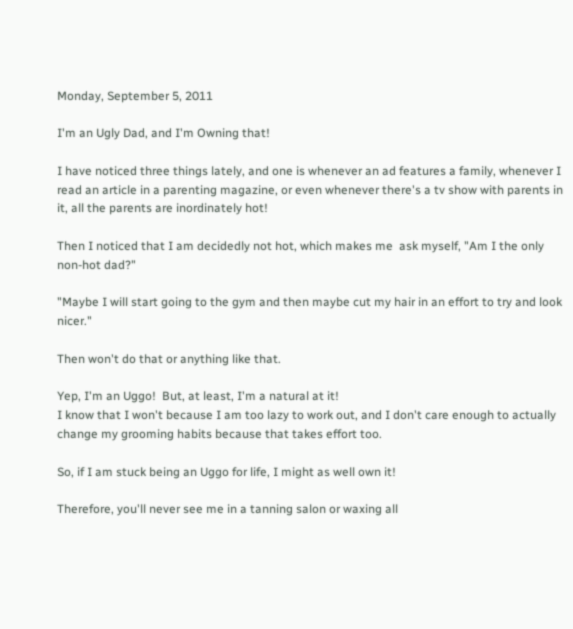Monday, September 5, 2011

I'm an Ugly Dad, and I'm Owning that!

I have noticed three things lately, and one is whenever an ad features a family, whenever I read an article in a parenting magazine, or even whenever there's a tv show with parents in it, all the parents are inordinately hot!

Then I noticed that I am decidedly not hot, which makes me  ask myself, "Am I the only non-hot dad?"

"Maybe I will start going to the gym and then maybe cut my hair in an effort to try and look nicer."

Then won't do that or anything like that.

Yep, I'm an Uggo!  But, at least, I'm a natural at it!
I know that I won't because I am too lazy to work out, and I don't care enough to actually change my grooming habits because that takes effort too.

So, if I am stuck being an Uggo for life, I might as well own it!

Therefore, you'll never see me in a tanning salon or waxing all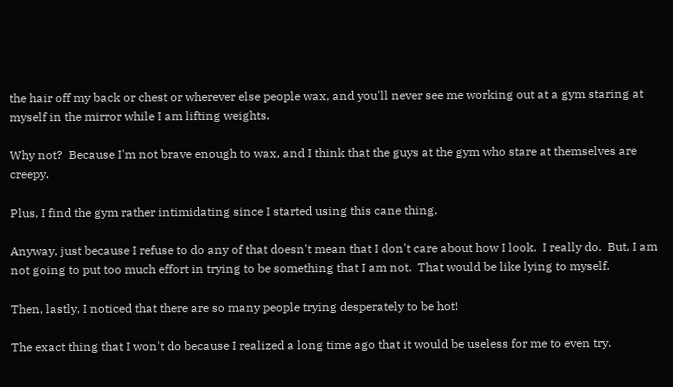the hair off my back or chest or wherever else people wax, and you'll never see me working out at a gym staring at myself in the mirror while I am lifting weights.

Why not?  Because I'm not brave enough to wax, and I think that the guys at the gym who stare at themselves are creepy.

Plus, I find the gym rather intimidating since I started using this cane thing.

Anyway, just because I refuse to do any of that doesn't mean that I don't care about how I look.  I really do.  But, I am not going to put too much effort in trying to be something that I am not.  That would be like lying to myself.

Then, lastly, I noticed that there are so many people trying desperately to be hot!

The exact thing that I won't do because I realized a long time ago that it would be useless for me to even try.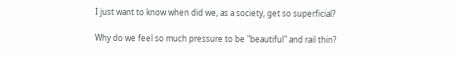I just want to know when did we, as a society, get so superficial?

Why do we feel so much pressure to be "beautiful" and rail thin?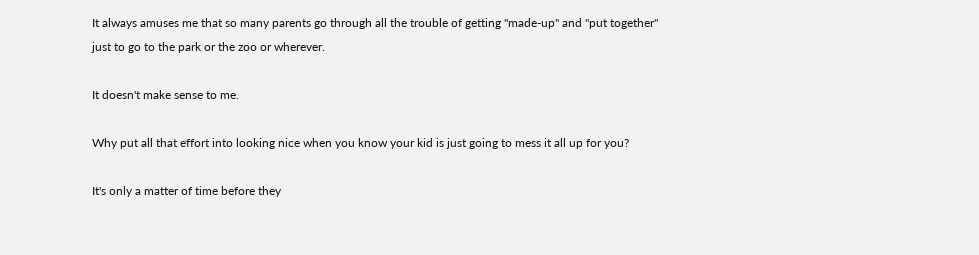It always amuses me that so many parents go through all the trouble of getting "made-up" and "put together" just to go to the park or the zoo or wherever.

It doesn't make sense to me.

Why put all that effort into looking nice when you know your kid is just going to mess it all up for you?

It's only a matter of time before they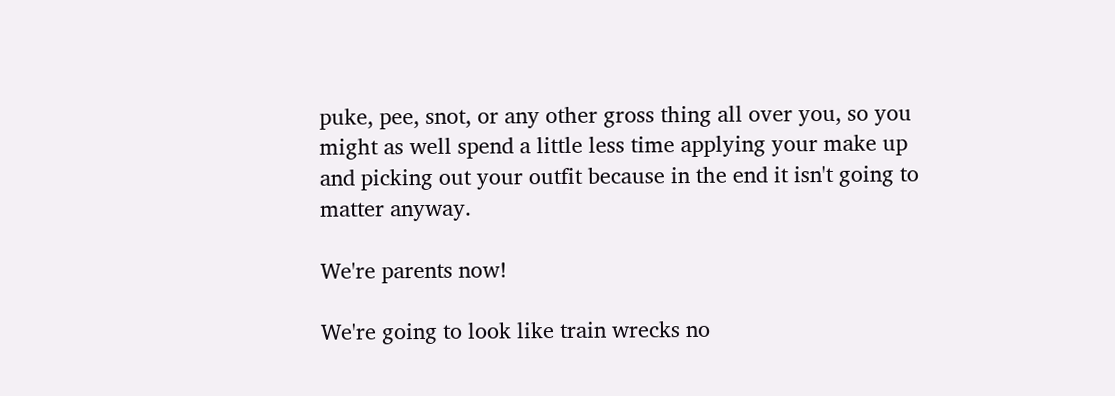puke, pee, snot, or any other gross thing all over you, so you might as well spend a little less time applying your make up and picking out your outfit because in the end it isn't going to matter anyway.

We're parents now!

We're going to look like train wrecks no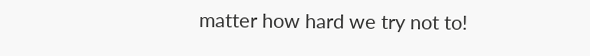matter how hard we try not to!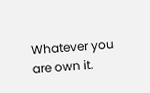Whatever you are own it.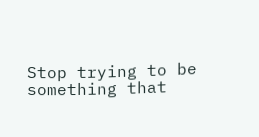Stop trying to be something that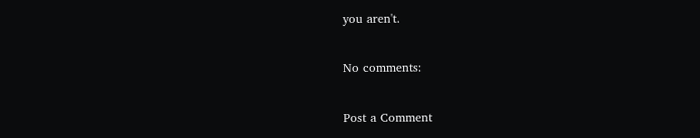you aren't.

No comments:

Post a Comment